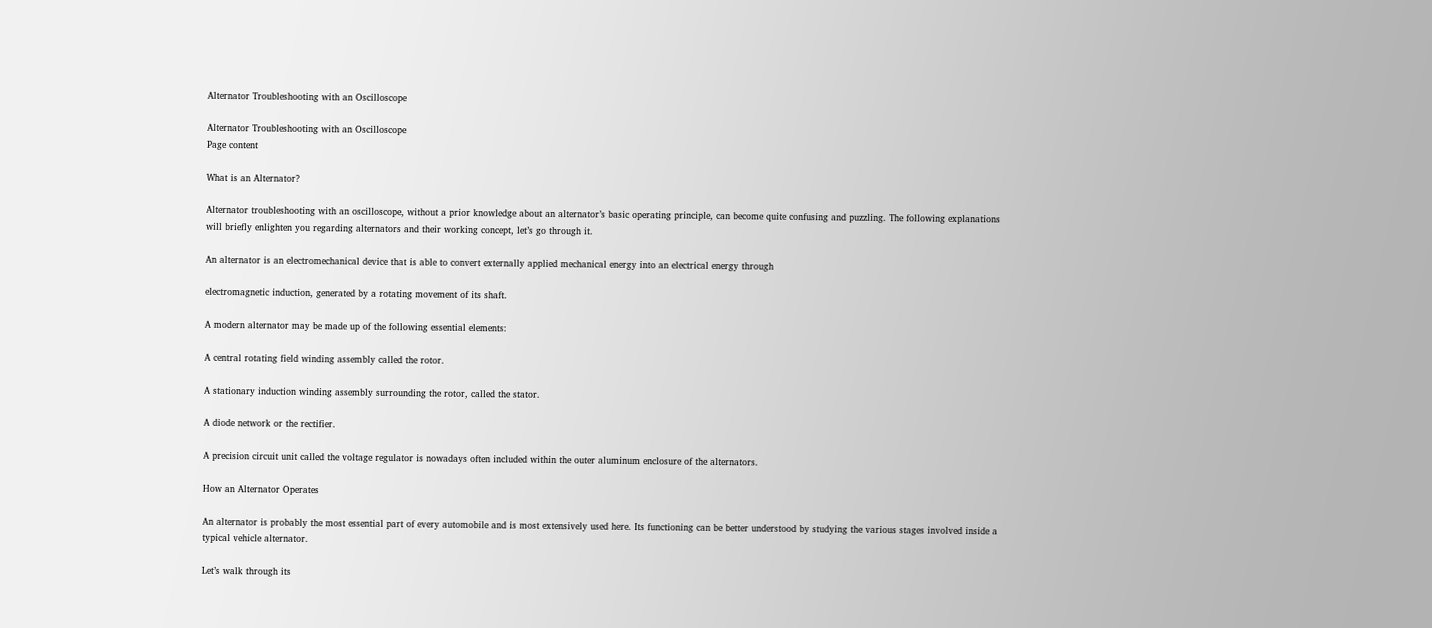Alternator Troubleshooting with an Oscilloscope

Alternator Troubleshooting with an Oscilloscope
Page content

What is an Alternator?

Alternator troubleshooting with an oscilloscope, without a prior knowledge about an alternator’s basic operating principle, can become quite confusing and puzzling. The following explanations will briefly enlighten you regarding alternators and their working concept, let’s go through it.

An alternator is an electromechanical device that is able to convert externally applied mechanical energy into an electrical energy through

electromagnetic induction, generated by a rotating movement of its shaft.

A modern alternator may be made up of the following essential elements:

A central rotating field winding assembly called the rotor.

A stationary induction winding assembly surrounding the rotor, called the stator.

A diode network or the rectifier.

A precision circuit unit called the voltage regulator is nowadays often included within the outer aluminum enclosure of the alternators.

How an Alternator Operates

An alternator is probably the most essential part of every automobile and is most extensively used here. Its functioning can be better understood by studying the various stages involved inside a typical vehicle alternator.

Let’s walk through its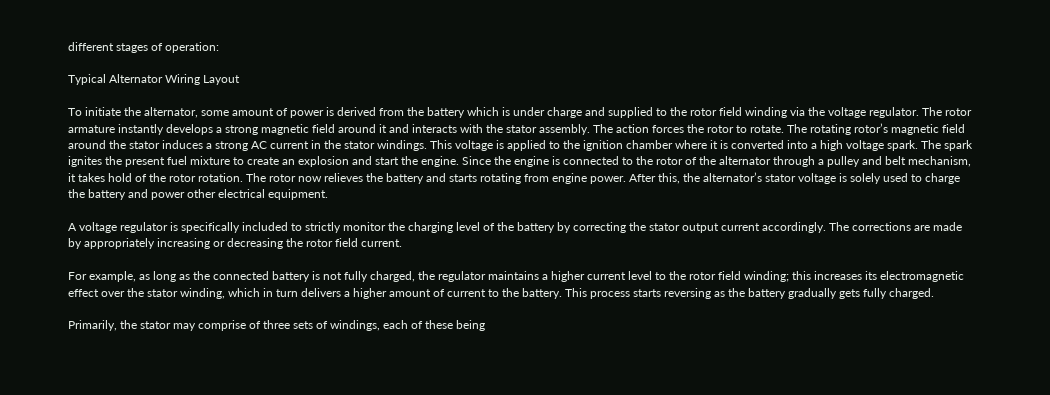different stages of operation:

Typical Alternator Wiring Layout

To initiate the alternator, some amount of power is derived from the battery which is under charge and supplied to the rotor field winding via the voltage regulator. The rotor armature instantly develops a strong magnetic field around it and interacts with the stator assembly. The action forces the rotor to rotate. The rotating rotor’s magnetic field around the stator induces a strong AC current in the stator windings. This voltage is applied to the ignition chamber where it is converted into a high voltage spark. The spark ignites the present fuel mixture to create an explosion and start the engine. Since the engine is connected to the rotor of the alternator through a pulley and belt mechanism, it takes hold of the rotor rotation. The rotor now relieves the battery and starts rotating from engine power. After this, the alternator’s stator voltage is solely used to charge the battery and power other electrical equipment.

A voltage regulator is specifically included to strictly monitor the charging level of the battery by correcting the stator output current accordingly. The corrections are made by appropriately increasing or decreasing the rotor field current.

For example, as long as the connected battery is not fully charged, the regulator maintains a higher current level to the rotor field winding; this increases its electromagnetic effect over the stator winding, which in turn delivers a higher amount of current to the battery. This process starts reversing as the battery gradually gets fully charged.

Primarily, the stator may comprise of three sets of windings, each of these being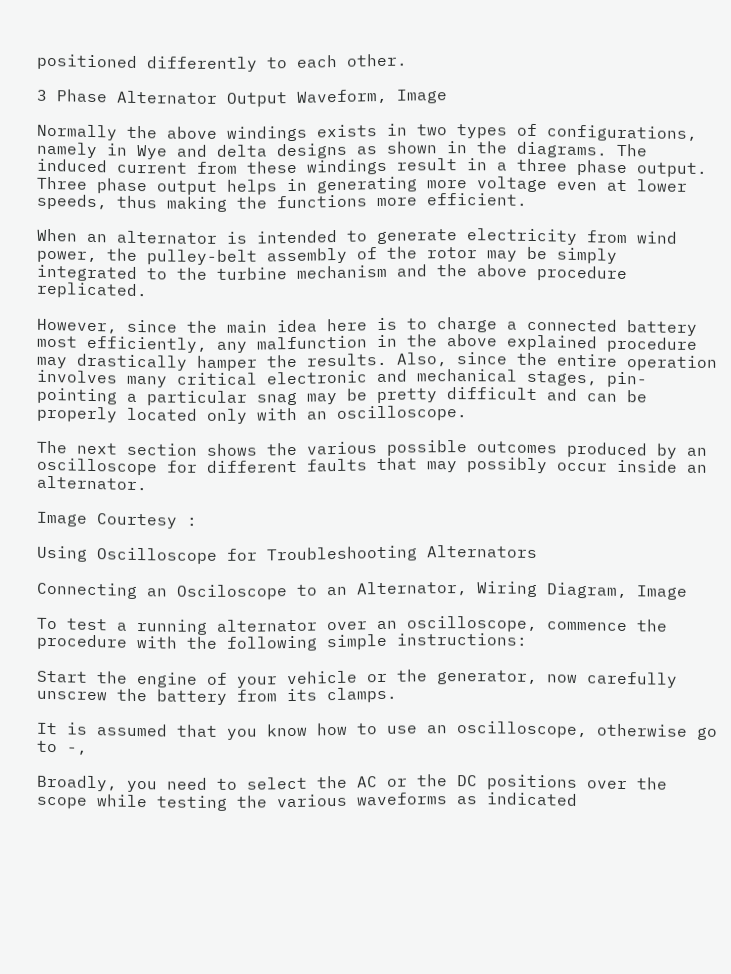positioned differently to each other.

3 Phase Alternator Output Waveform, Image

Normally the above windings exists in two types of configurations, namely in Wye and delta designs as shown in the diagrams. The induced current from these windings result in a three phase output. Three phase output helps in generating more voltage even at lower speeds, thus making the functions more efficient.

When an alternator is intended to generate electricity from wind power, the pulley-belt assembly of the rotor may be simply integrated to the turbine mechanism and the above procedure replicated.

However, since the main idea here is to charge a connected battery most efficiently, any malfunction in the above explained procedure may drastically hamper the results. Also, since the entire operation involves many critical electronic and mechanical stages, pin-pointing a particular snag may be pretty difficult and can be properly located only with an oscilloscope.

The next section shows the various possible outcomes produced by an oscilloscope for different faults that may possibly occur inside an alternator.

Image Courtesy :

Using Oscilloscope for Troubleshooting Alternators

Connecting an Osciloscope to an Alternator, Wiring Diagram, Image

To test a running alternator over an oscilloscope, commence the procedure with the following simple instructions:

Start the engine of your vehicle or the generator, now carefully unscrew the battery from its clamps.

It is assumed that you know how to use an oscilloscope, otherwise go to -,

Broadly, you need to select the AC or the DC positions over the scope while testing the various waveforms as indicated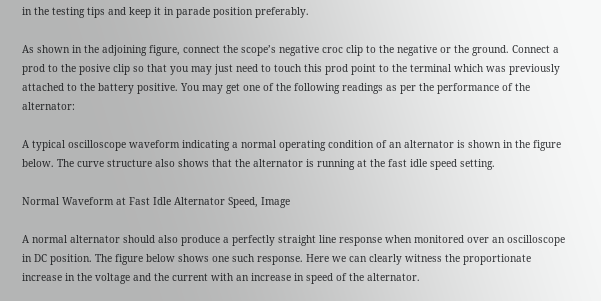in the testing tips and keep it in parade position preferably.

As shown in the adjoining figure, connect the scope’s negative croc clip to the negative or the ground. Connect a prod to the posive clip so that you may just need to touch this prod point to the terminal which was previously attached to the battery positive. You may get one of the following readings as per the performance of the alternator:

A typical oscilloscope waveform indicating a normal operating condition of an alternator is shown in the figure below. The curve structure also shows that the alternator is running at the fast idle speed setting.

Normal Waveform at Fast Idle Alternator Speed, Image

A normal alternator should also produce a perfectly straight line response when monitored over an oscilloscope in DC position. The figure below shows one such response. Here we can clearly witness the proportionate increase in the voltage and the current with an increase in speed of the alternator.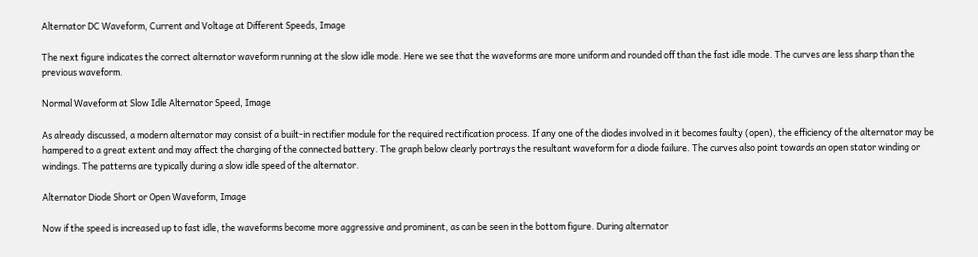Alternator DC Waveform, Current and Voltage at Different Speeds, Image

The next figure indicates the correct alternator waveform running at the slow idle mode. Here we see that the waveforms are more uniform and rounded off than the fast idle mode. The curves are less sharp than the previous waveform.

Normal Waveform at Slow Idle Alternator Speed, Image

As already discussed, a modern alternator may consist of a built-in rectifier module for the required rectification process. If any one of the diodes involved in it becomes faulty (open), the efficiency of the alternator may be hampered to a great extent and may affect the charging of the connected battery. The graph below clearly portrays the resultant waveform for a diode failure. The curves also point towards an open stator winding or windings. The patterns are typically during a slow idle speed of the alternator.

Alternator Diode Short or Open Waveform, Image

Now if the speed is increased up to fast idle, the waveforms become more aggressive and prominent, as can be seen in the bottom figure. During alternator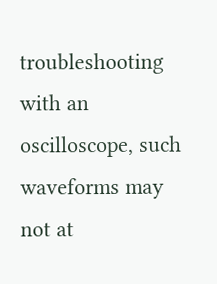troubleshooting with an oscilloscope, such waveforms may not at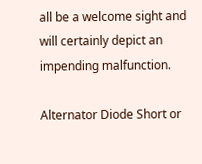all be a welcome sight and will certainly depict an impending malfunction.

Alternator Diode Short or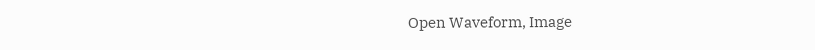Open Waveform, Image